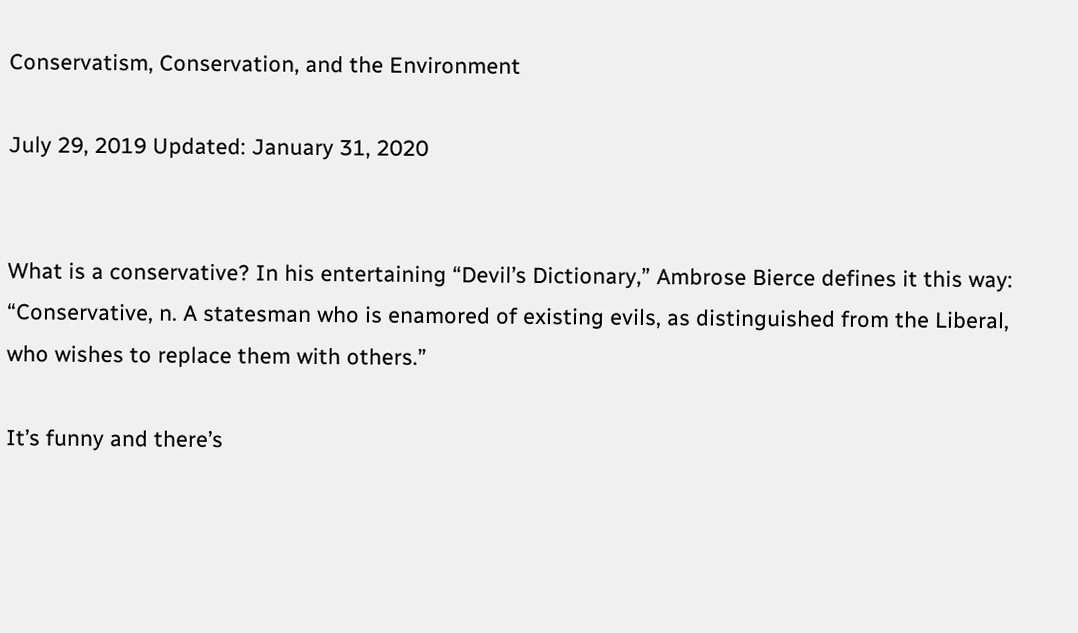Conservatism, Conservation, and the Environment

July 29, 2019 Updated: January 31, 2020


What is a conservative? In his entertaining “Devil’s Dictionary,” Ambrose Bierce defines it this way: “Conservative, n. A statesman who is enamored of existing evils, as distinguished from the Liberal, who wishes to replace them with others.”

It’s funny and there’s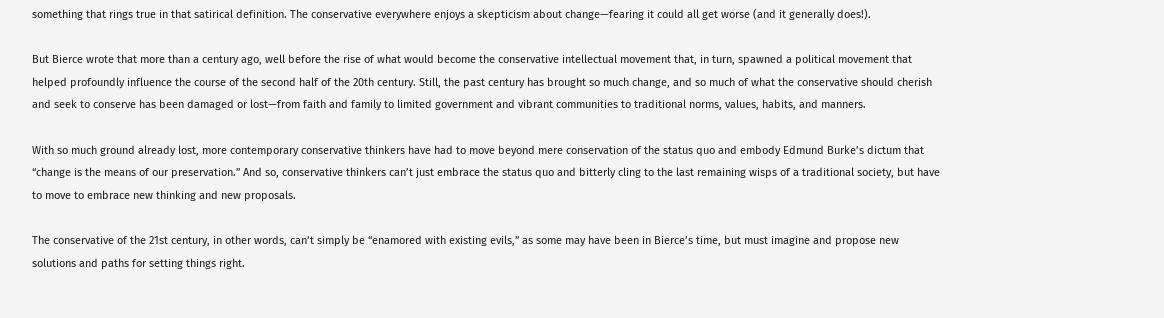something that rings true in that satirical definition. The conservative everywhere enjoys a skepticism about change—fearing it could all get worse (and it generally does!).

But Bierce wrote that more than a century ago, well before the rise of what would become the conservative intellectual movement that, in turn, spawned a political movement that helped profoundly influence the course of the second half of the 20th century. Still, the past century has brought so much change, and so much of what the conservative should cherish and seek to conserve has been damaged or lost—from faith and family to limited government and vibrant communities to traditional norms, values, habits, and manners.

With so much ground already lost, more contemporary conservative thinkers have had to move beyond mere conservation of the status quo and embody Edmund Burke’s dictum that “change is the means of our preservation.” And so, conservative thinkers can’t just embrace the status quo and bitterly cling to the last remaining wisps of a traditional society, but have to move to embrace new thinking and new proposals.

The conservative of the 21st century, in other words, can’t simply be “enamored with existing evils,” as some may have been in Bierce’s time, but must imagine and propose new solutions and paths for setting things right.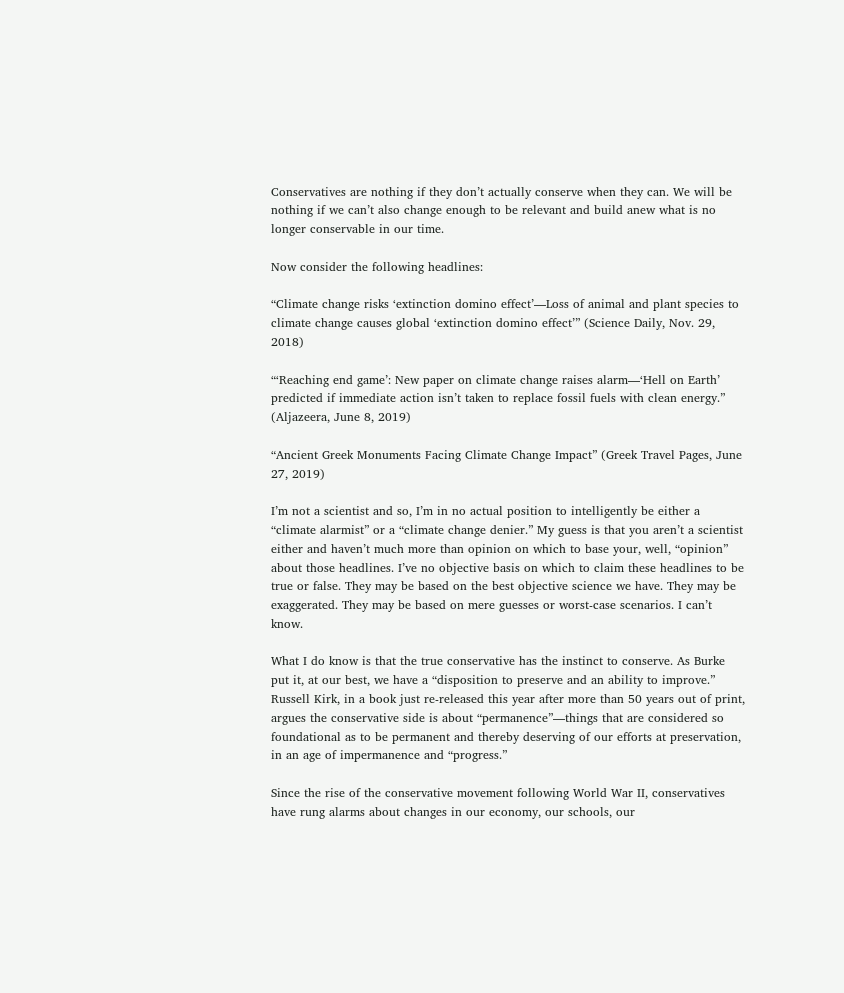Conservatives are nothing if they don’t actually conserve when they can. We will be nothing if we can’t also change enough to be relevant and build anew what is no longer conservable in our time.

Now consider the following headlines:

“Climate change risks ‘extinction domino effect’—Loss of animal and plant species to climate change causes global ‘extinction domino effect’” (Science Daily, Nov. 29, 2018)

“‘Reaching end game’: New paper on climate change raises alarm—‘Hell on Earth’ predicted if immediate action isn’t taken to replace fossil fuels with clean energy.” (Aljazeera, June 8, 2019)

“Ancient Greek Monuments Facing Climate Change Impact” (Greek Travel Pages, June 27, 2019)

I’m not a scientist and so, I’m in no actual position to intelligently be either a “climate alarmist” or a “climate change denier.” My guess is that you aren’t a scientist either and haven’t much more than opinion on which to base your, well, “opinion” about those headlines. I’ve no objective basis on which to claim these headlines to be true or false. They may be based on the best objective science we have. They may be exaggerated. They may be based on mere guesses or worst-case scenarios. I can’t know.

What I do know is that the true conservative has the instinct to conserve. As Burke put it, at our best, we have a “disposition to preserve and an ability to improve.” Russell Kirk, in a book just re-released this year after more than 50 years out of print, argues the conservative side is about “permanence”—things that are considered so foundational as to be permanent and thereby deserving of our efforts at preservation, in an age of impermanence and “progress.”

Since the rise of the conservative movement following World War II, conservatives have rung alarms about changes in our economy, our schools, our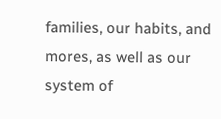families, our habits, and mores, as well as our system of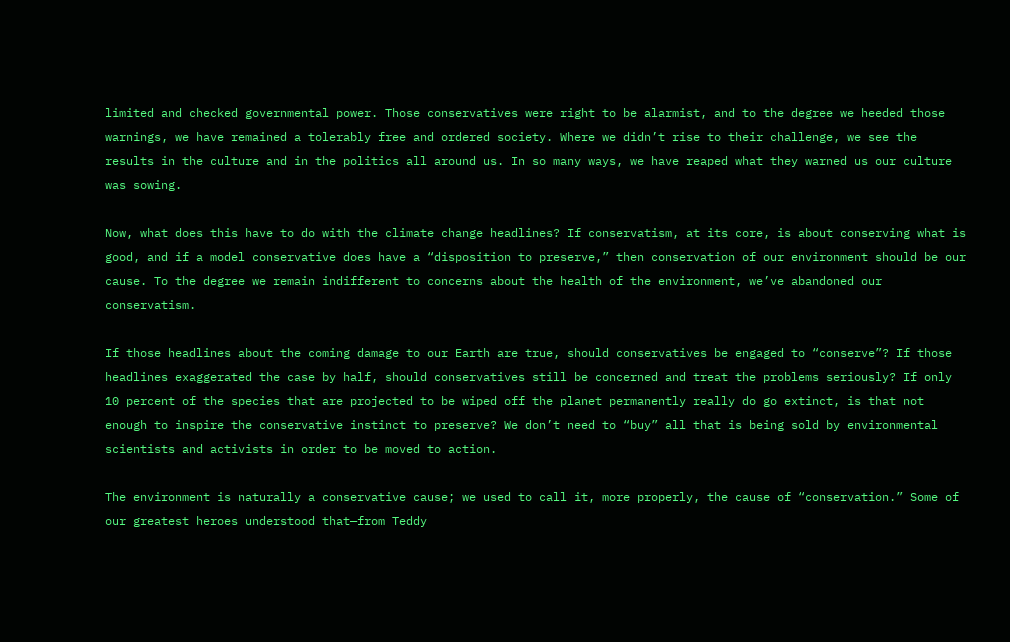limited and checked governmental power. Those conservatives were right to be alarmist, and to the degree we heeded those warnings, we have remained a tolerably free and ordered society. Where we didn’t rise to their challenge, we see the results in the culture and in the politics all around us. In so many ways, we have reaped what they warned us our culture was sowing.

Now, what does this have to do with the climate change headlines? If conservatism, at its core, is about conserving what is good, and if a model conservative does have a “disposition to preserve,” then conservation of our environment should be our cause. To the degree we remain indifferent to concerns about the health of the environment, we’ve abandoned our conservatism.

If those headlines about the coming damage to our Earth are true, should conservatives be engaged to “conserve”? If those headlines exaggerated the case by half, should conservatives still be concerned and treat the problems seriously? If only 10 percent of the species that are projected to be wiped off the planet permanently really do go extinct, is that not enough to inspire the conservative instinct to preserve? We don’t need to “buy” all that is being sold by environmental scientists and activists in order to be moved to action.

The environment is naturally a conservative cause; we used to call it, more properly, the cause of “conservation.” Some of our greatest heroes understood that—from Teddy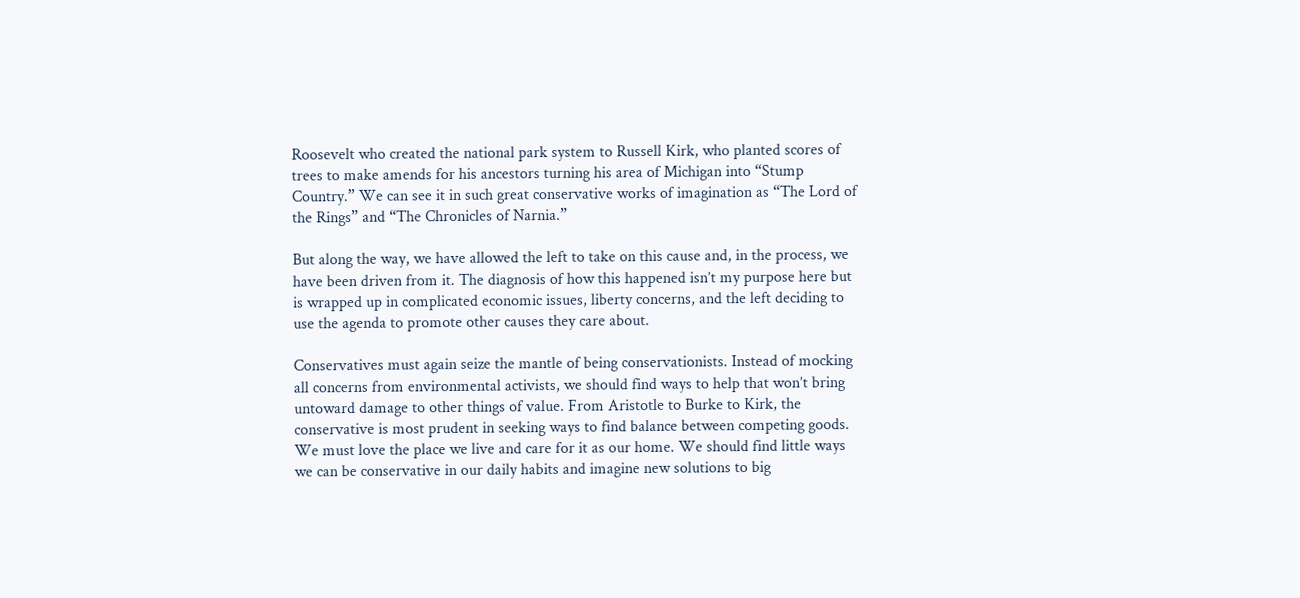Roosevelt who created the national park system to Russell Kirk, who planted scores of trees to make amends for his ancestors turning his area of Michigan into “Stump Country.” We can see it in such great conservative works of imagination as “The Lord of the Rings” and “The Chronicles of Narnia.”

But along the way, we have allowed the left to take on this cause and, in the process, we have been driven from it. The diagnosis of how this happened isn’t my purpose here but is wrapped up in complicated economic issues, liberty concerns, and the left deciding to use the agenda to promote other causes they care about.

Conservatives must again seize the mantle of being conservationists. Instead of mocking all concerns from environmental activists, we should find ways to help that won’t bring untoward damage to other things of value. From Aristotle to Burke to Kirk, the conservative is most prudent in seeking ways to find balance between competing goods. We must love the place we live and care for it as our home. We should find little ways we can be conservative in our daily habits and imagine new solutions to big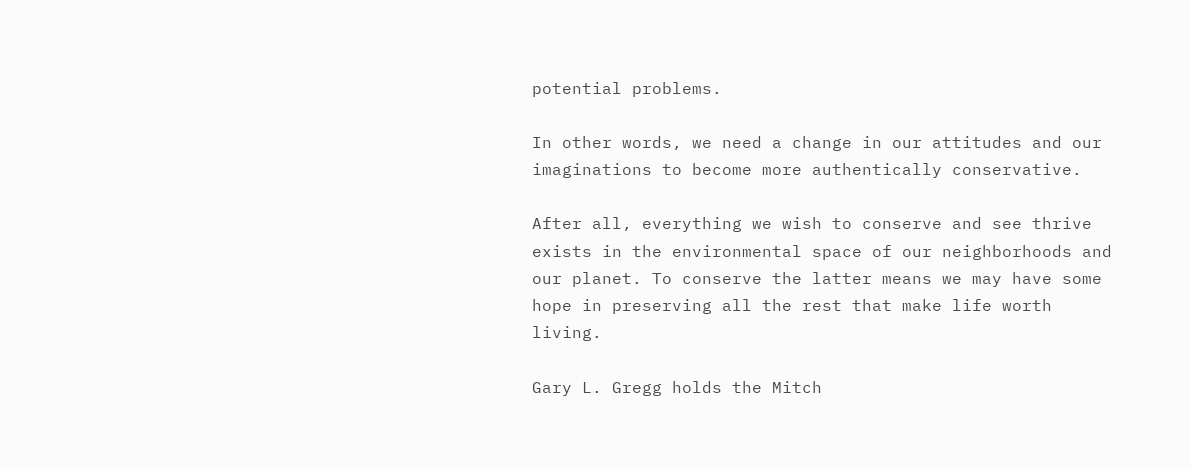potential problems.

In other words, we need a change in our attitudes and our imaginations to become more authentically conservative.

After all, everything we wish to conserve and see thrive exists in the environmental space of our neighborhoods and our planet. To conserve the latter means we may have some hope in preserving all the rest that make life worth living.

Gary L. Gregg holds the Mitch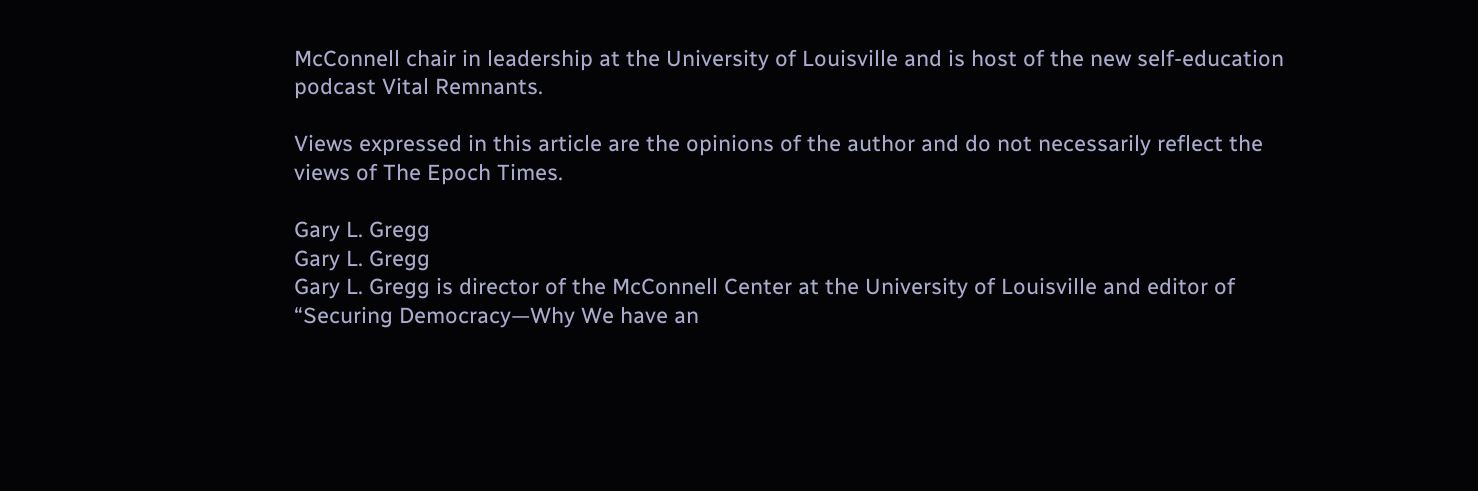McConnell chair in leadership at the University of Louisville and is host of the new self-education podcast Vital Remnants.

Views expressed in this article are the opinions of the author and do not necessarily reflect the views of The Epoch Times.

Gary L. Gregg
Gary L. Gregg
Gary L. Gregg is director of the McConnell Center at the University of Louisville and editor of “Securing Democracy—Why We have an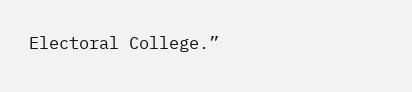Electoral College.”